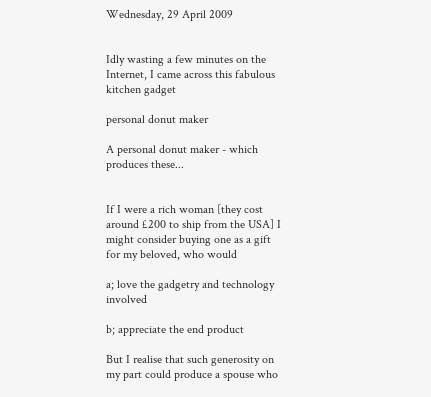Wednesday, 29 April 2009


Idly wasting a few minutes on the Internet, I came across this fabulous kitchen gadget

personal donut maker

A personal donut maker - which produces these...


If I were a rich woman [they cost around £200 to ship from the USA] I might consider buying one as a gift for my beloved, who would

a; love the gadgetry and technology involved

b; appreciate the end product

But I realise that such generosity on my part could produce a spouse who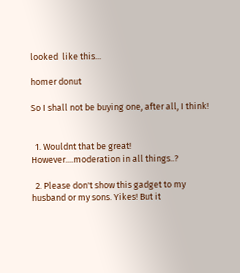looked  like this...

homer donut

So I shall not be buying one, after all, I think!


  1. Wouldnt that be great! However....moderation in all things..?

  2. Please don't show this gadget to my husband or my sons. Yikes! But it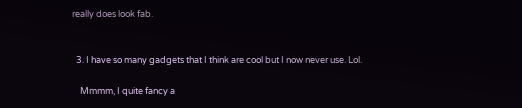really does look fab.


  3. I have so many gadgets that I think are cool but I now never use. Lol.

    Mmmm, I quite fancy a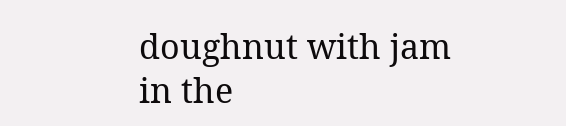doughnut with jam in the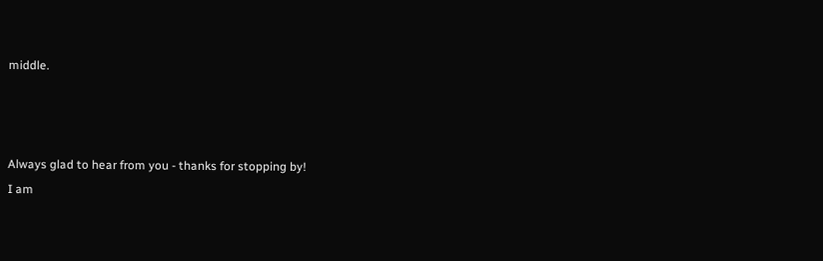middle.



Always glad to hear from you - thanks for stopping by!
I am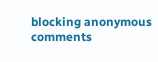blocking anonymous comments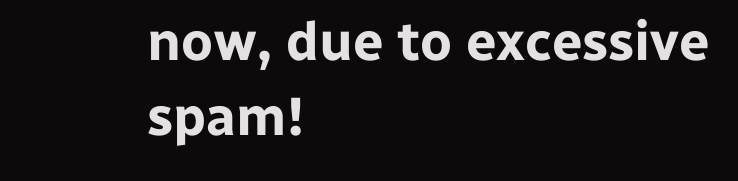now, due to excessive spam!